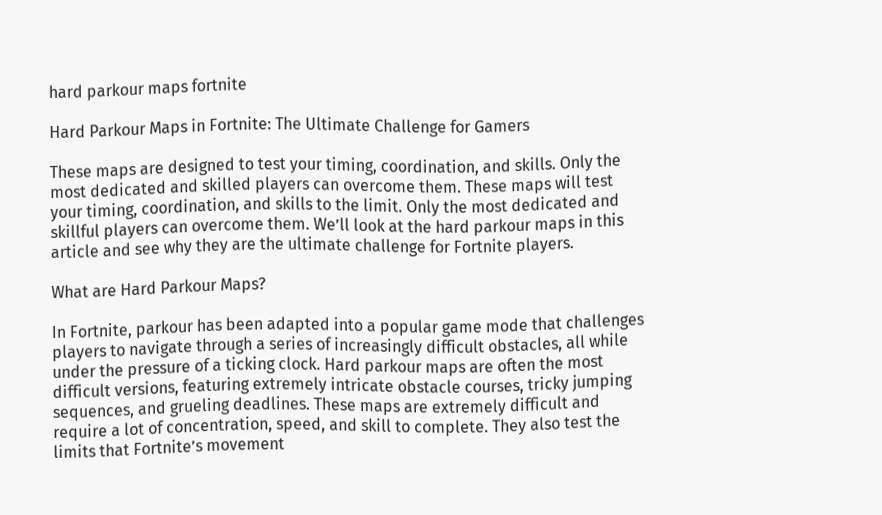hard parkour maps fortnite

Hard Parkour Maps in Fortnite: The Ultimate Challenge for Gamers

These maps are designed to test your timing, coordination, and skills. Only the most dedicated and skilled players can overcome them. These maps will test your timing, coordination, and skills to the limit. Only the most dedicated and skillful players can overcome them. We’ll look at the hard parkour maps in this article and see why they are the ultimate challenge for Fortnite players.

What are Hard Parkour Maps?

In Fortnite, parkour has been adapted into a popular game mode that challenges players to navigate through a series of increasingly difficult obstacles, all while under the pressure of a ticking clock. Hard parkour maps are often the most difficult versions, featuring extremely intricate obstacle courses, tricky jumping sequences, and grueling deadlines. These maps are extremely difficult and require a lot of concentration, speed, and skill to complete. They also test the limits that Fortnite’s movement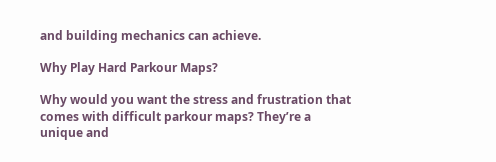and building mechanics can achieve.

Why Play Hard Parkour Maps?

Why would you want the stress and frustration that comes with difficult parkour maps? They’re a unique and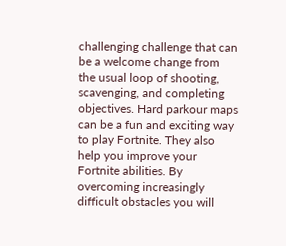challenging challenge that can be a welcome change from the usual loop of shooting, scavenging, and completing objectives. Hard parkour maps can be a fun and exciting way to play Fortnite. They also help you improve your Fortnite abilities. By overcoming increasingly difficult obstacles you will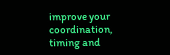improve your coordination, timing and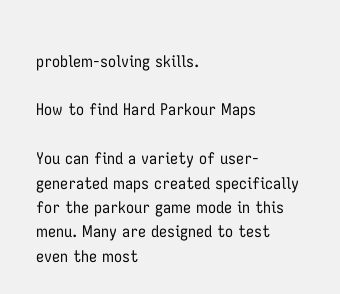problem-solving skills.

How to find Hard Parkour Maps

You can find a variety of user-generated maps created specifically for the parkour game mode in this menu. Many are designed to test even the most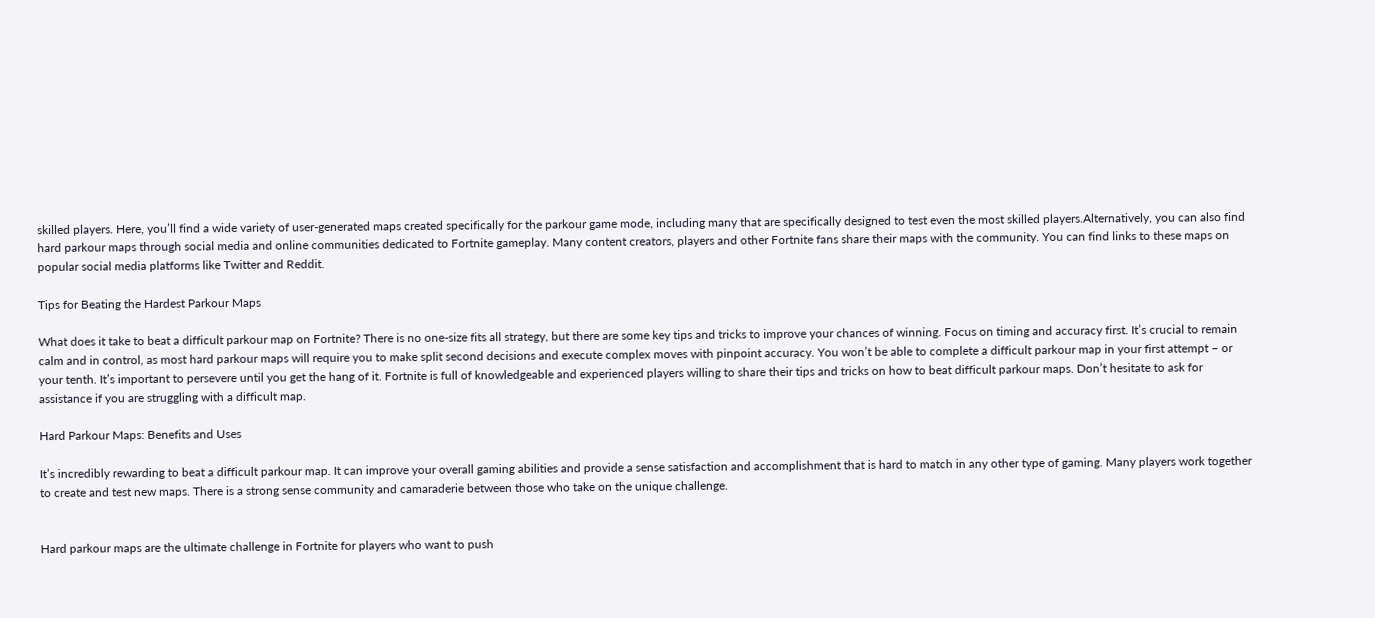skilled players. Here, you’ll find a wide variety of user-generated maps created specifically for the parkour game mode, including many that are specifically designed to test even the most skilled players.Alternatively, you can also find hard parkour maps through social media and online communities dedicated to Fortnite gameplay. Many content creators, players and other Fortnite fans share their maps with the community. You can find links to these maps on popular social media platforms like Twitter and Reddit.

Tips for Beating the Hardest Parkour Maps

What does it take to beat a difficult parkour map on Fortnite? There is no one-size fits all strategy, but there are some key tips and tricks to improve your chances of winning. Focus on timing and accuracy first. It’s crucial to remain calm and in control, as most hard parkour maps will require you to make split second decisions and execute complex moves with pinpoint accuracy. You won’t be able to complete a difficult parkour map in your first attempt – or your tenth. It’s important to persevere until you get the hang of it. Fortnite is full of knowledgeable and experienced players willing to share their tips and tricks on how to beat difficult parkour maps. Don’t hesitate to ask for assistance if you are struggling with a difficult map.

Hard Parkour Maps: Benefits and Uses

It’s incredibly rewarding to beat a difficult parkour map. It can improve your overall gaming abilities and provide a sense satisfaction and accomplishment that is hard to match in any other type of gaming. Many players work together to create and test new maps. There is a strong sense community and camaraderie between those who take on the unique challenge.


Hard parkour maps are the ultimate challenge in Fortnite for players who want to push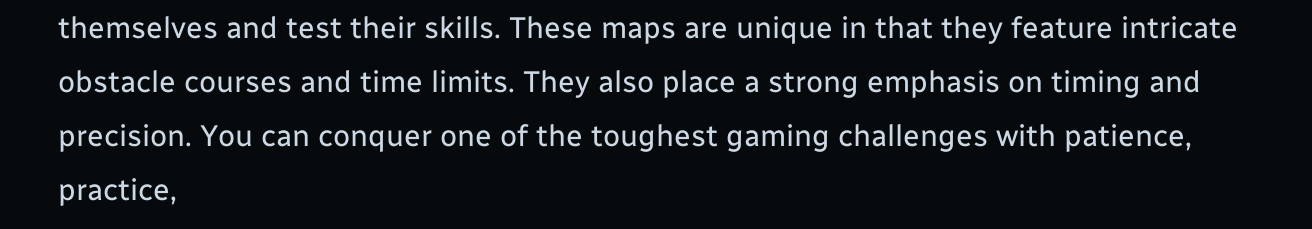themselves and test their skills. These maps are unique in that they feature intricate obstacle courses and time limits. They also place a strong emphasis on timing and precision. You can conquer one of the toughest gaming challenges with patience, practice,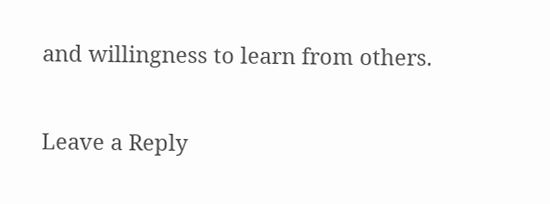and willingness to learn from others.

Leave a Reply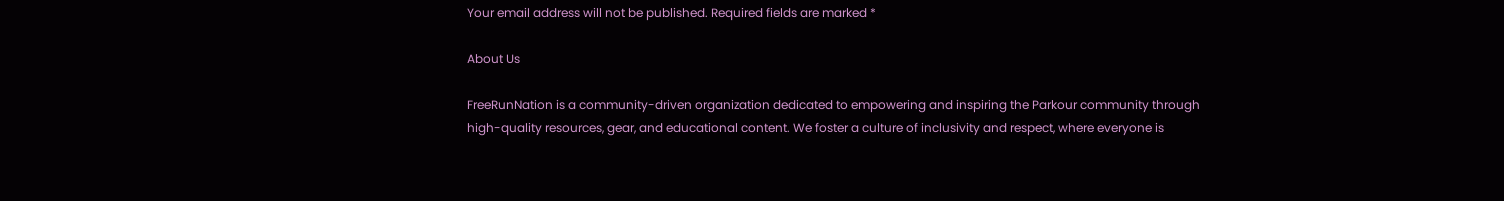Your email address will not be published. Required fields are marked *

About Us

FreeRunNation is a community-driven organization dedicated to empowering and inspiring the Parkour community through high-quality resources, gear, and educational content. We foster a culture of inclusivity and respect, where everyone is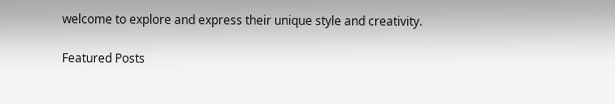welcome to explore and express their unique style and creativity.

Featured Posts